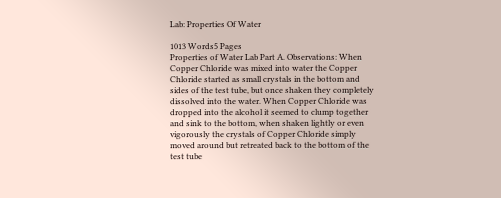Lab: Properties Of Water

1013 Words5 Pages
Properties of Water Lab Part A. Observations: When Copper Chloride was mixed into water the Copper Chloride started as small crystals in the bottom and sides of the test tube, but once shaken they completely dissolved into the water. When Copper Chloride was dropped into the alcohol it seemed to clump together and sink to the bottom, when shaken lightly or even vigorously the crystals of Copper Chloride simply moved around but retreated back to the bottom of the test tube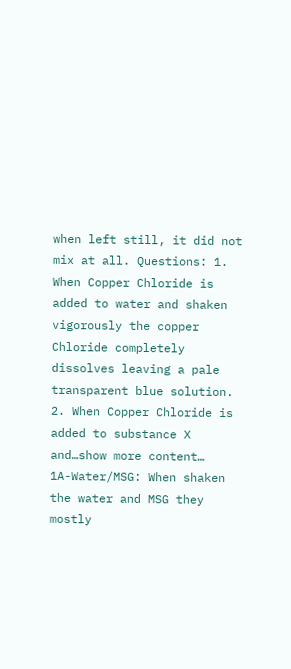when left still, it did not mix at all. Questions: 1. When Copper Chloride is added to water and shaken vigorously the copper Chloride completely dissolves leaving a pale transparent blue solution. 2. When Copper Chloride is added to substance X and…show more content…
1A-Water/MSG: When shaken the water and MSG they mostly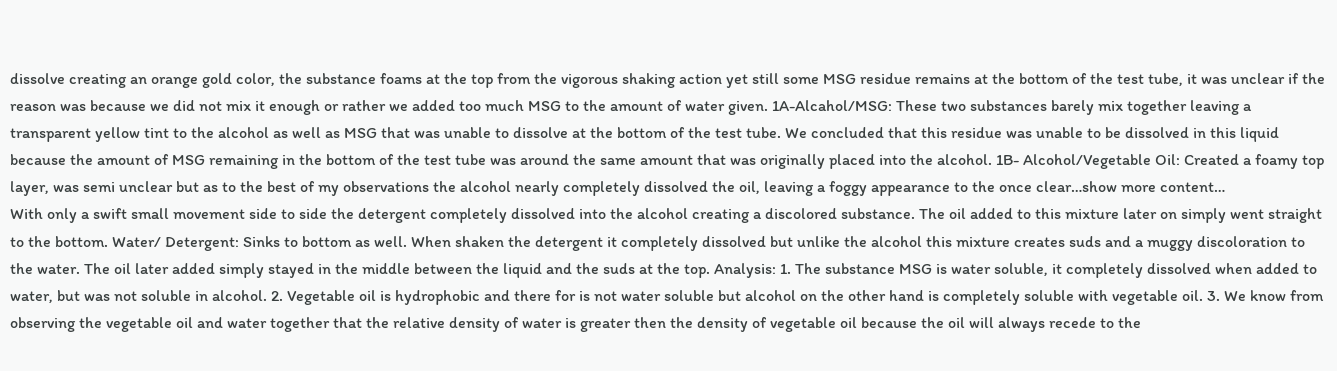dissolve creating an orange gold color, the substance foams at the top from the vigorous shaking action yet still some MSG residue remains at the bottom of the test tube, it was unclear if the reason was because we did not mix it enough or rather we added too much MSG to the amount of water given. 1A-Alcahol/MSG: These two substances barely mix together leaving a transparent yellow tint to the alcohol as well as MSG that was unable to dissolve at the bottom of the test tube. We concluded that this residue was unable to be dissolved in this liquid because the amount of MSG remaining in the bottom of the test tube was around the same amount that was originally placed into the alcohol. 1B- Alcohol/Vegetable Oil: Created a foamy top layer, was semi unclear but as to the best of my observations the alcohol nearly completely dissolved the oil, leaving a foggy appearance to the once clear…show more content…
With only a swift small movement side to side the detergent completely dissolved into the alcohol creating a discolored substance. The oil added to this mixture later on simply went straight to the bottom. Water/ Detergent: Sinks to bottom as well. When shaken the detergent it completely dissolved but unlike the alcohol this mixture creates suds and a muggy discoloration to the water. The oil later added simply stayed in the middle between the liquid and the suds at the top. Analysis: 1. The substance MSG is water soluble, it completely dissolved when added to water, but was not soluble in alcohol. 2. Vegetable oil is hydrophobic and there for is not water soluble but alcohol on the other hand is completely soluble with vegetable oil. 3. We know from observing the vegetable oil and water together that the relative density of water is greater then the density of vegetable oil because the oil will always recede to the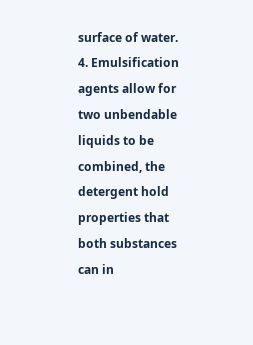surface of water. 4. Emulsification agents allow for two unbendable liquids to be combined, the detergent hold properties that both substances can in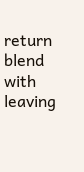return blend with leaving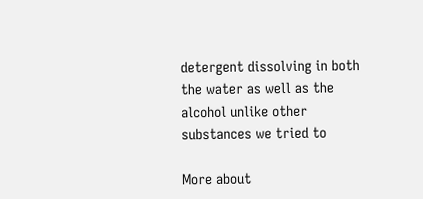detergent dissolving in both the water as well as the alcohol unlike other substances we tried to

More about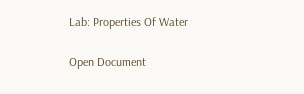Lab: Properties Of Water

Open Document